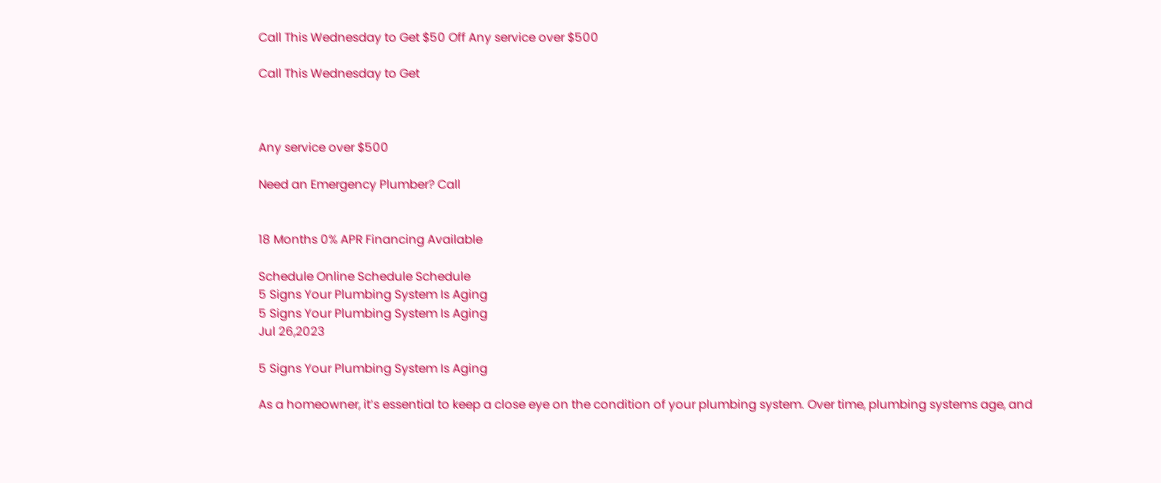Call This Wednesday to Get $50 Off Any service over $500

Call This Wednesday to Get



Any service over $500

Need an Emergency Plumber? Call


18 Months 0% APR Financing Available

Schedule Online Schedule Schedule
5 Signs Your Plumbing System Is Aging
5 Signs Your Plumbing System Is Aging
Jul 26,2023

5 Signs Your Plumbing System Is Aging

As a homeowner, it’s essential to keep a close eye on the condition of your plumbing system. Over time, plumbing systems age, and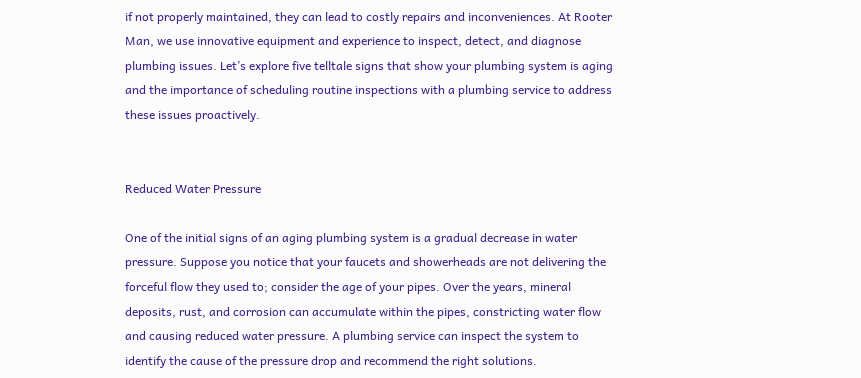if not properly maintained, they can lead to costly repairs and inconveniences. At Rooter Man, we use innovative equipment and experience to inspect, detect, and diagnose plumbing issues. Let’s explore five telltale signs that show your plumbing system is aging and the importance of scheduling routine inspections with a plumbing service to address these issues proactively.


Reduced Water Pressure

One of the initial signs of an aging plumbing system is a gradual decrease in water pressure. Suppose you notice that your faucets and showerheads are not delivering the forceful flow they used to; consider the age of your pipes. Over the years, mineral deposits, rust, and corrosion can accumulate within the pipes, constricting water flow and causing reduced water pressure. A plumbing service can inspect the system to identify the cause of the pressure drop and recommend the right solutions.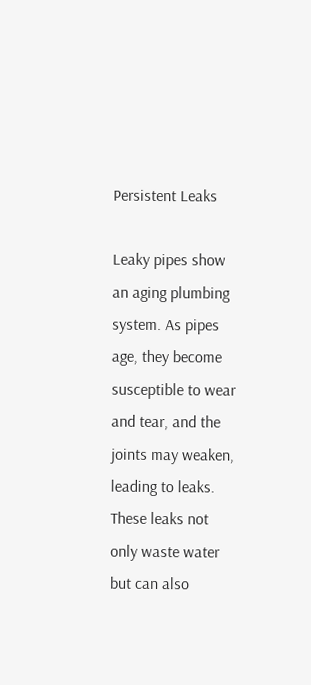Persistent Leaks

Leaky pipes show an aging plumbing system. As pipes age, they become susceptible to wear and tear, and the joints may weaken, leading to leaks. These leaks not only waste water but can also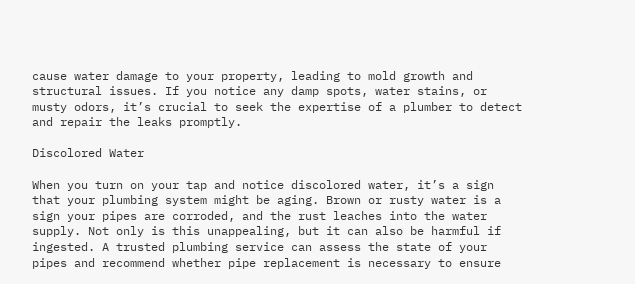cause water damage to your property, leading to mold growth and structural issues. If you notice any damp spots, water stains, or musty odors, it’s crucial to seek the expertise of a plumber to detect and repair the leaks promptly.

Discolored Water

When you turn on your tap and notice discolored water, it’s a sign that your plumbing system might be aging. Brown or rusty water is a sign your pipes are corroded, and the rust leaches into the water supply. Not only is this unappealing, but it can also be harmful if ingested. A trusted plumbing service can assess the state of your pipes and recommend whether pipe replacement is necessary to ensure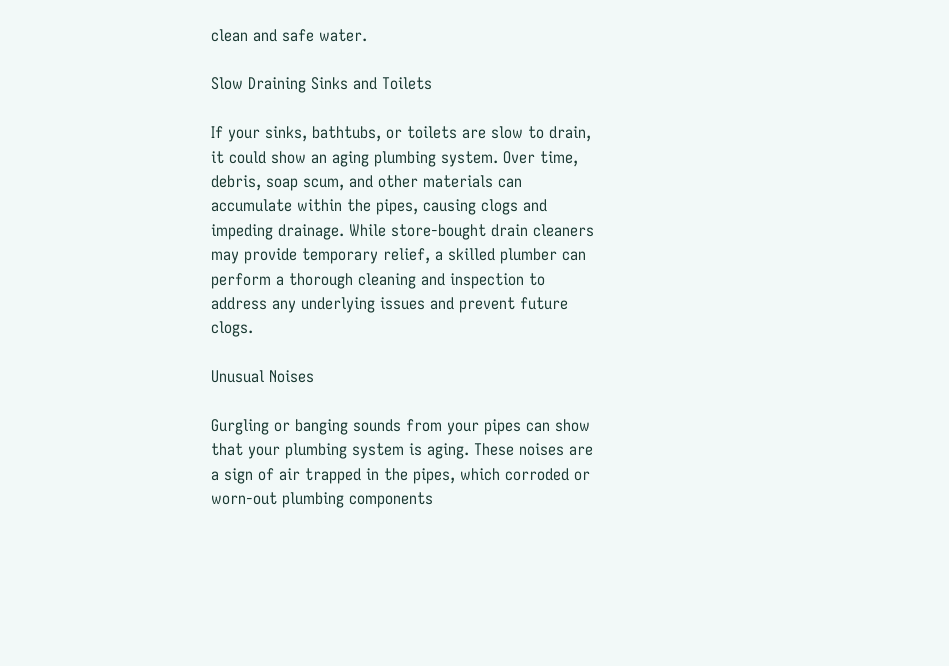clean and safe water.

Slow Draining Sinks and Toilets

If your sinks, bathtubs, or toilets are slow to drain, it could show an aging plumbing system. Over time, debris, soap scum, and other materials can accumulate within the pipes, causing clogs and impeding drainage. While store-bought drain cleaners may provide temporary relief, a skilled plumber can perform a thorough cleaning and inspection to address any underlying issues and prevent future clogs.

Unusual Noises

Gurgling or banging sounds from your pipes can show that your plumbing system is aging. These noises are a sign of air trapped in the pipes, which corroded or worn-out plumbing components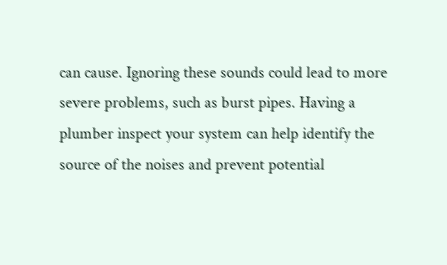can cause. Ignoring these sounds could lead to more severe problems, such as burst pipes. Having a plumber inspect your system can help identify the source of the noises and prevent potential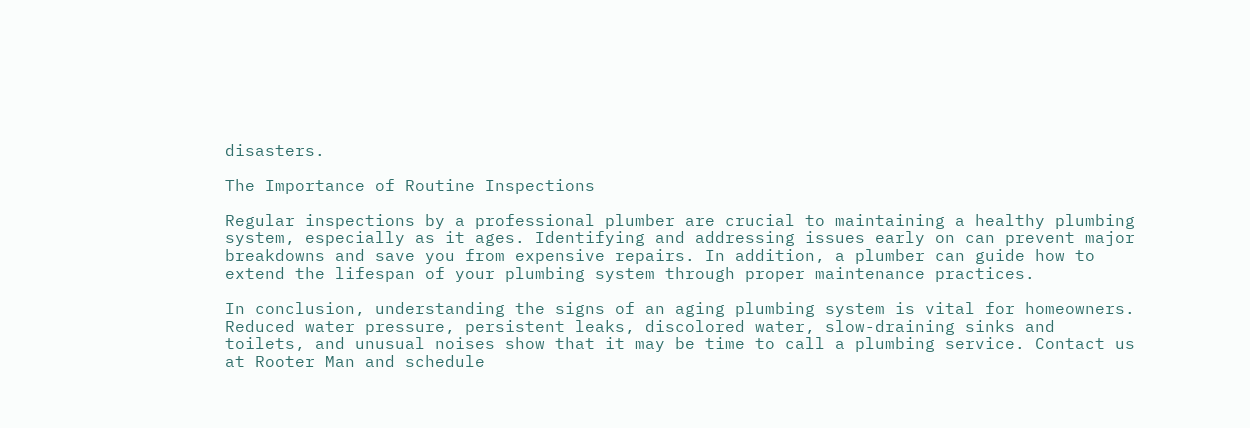disasters.

The Importance of Routine Inspections

Regular inspections by a professional plumber are crucial to maintaining a healthy plumbing system, especially as it ages. Identifying and addressing issues early on can prevent major breakdowns and save you from expensive repairs. In addition, a plumber can guide how to extend the lifespan of your plumbing system through proper maintenance practices.

In conclusion, understanding the signs of an aging plumbing system is vital for homeowners. Reduced water pressure, persistent leaks, discolored water, slow-draining sinks and toilets, and unusual noises show that it may be time to call a plumbing service. Contact us at Rooter Man and schedule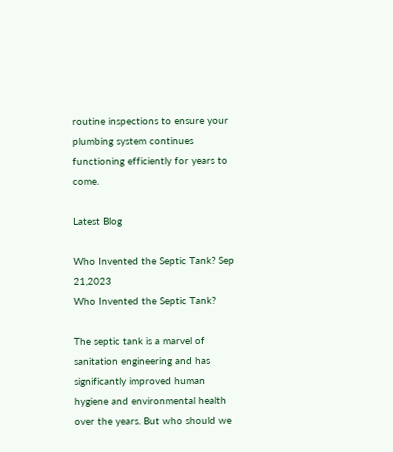routine inspections to ensure your plumbing system continues functioning efficiently for years to come.

Latest Blog

Who Invented the Septic Tank? Sep 21,2023
Who Invented the Septic Tank?

The septic tank is a marvel of sanitation engineering and has significantly improved human hygiene and environmental health over the years. But who should we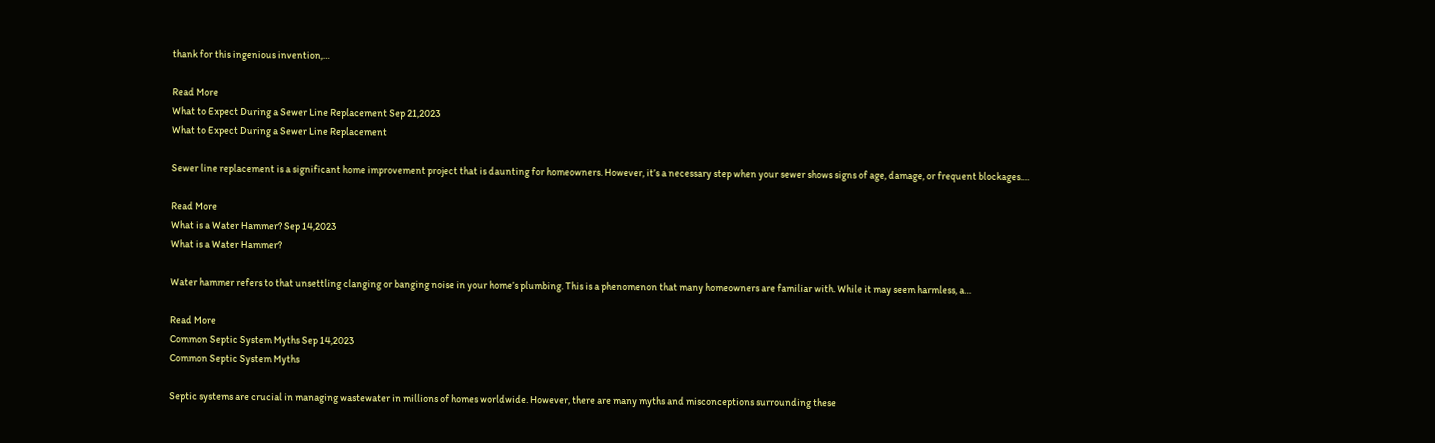thank for this ingenious invention,…

Read More
What to Expect During a Sewer Line Replacement Sep 21,2023
What to Expect During a Sewer Line Replacement

Sewer line replacement is a significant home improvement project that is daunting for homeowners. However, it’s a necessary step when your sewer shows signs of age, damage, or frequent blockages.…

Read More
What is a Water Hammer? Sep 14,2023
What is a Water Hammer?

Water hammer refers to that unsettling clanging or banging noise in your home’s plumbing. This is a phenomenon that many homeowners are familiar with. While it may seem harmless, a…

Read More
Common Septic System Myths Sep 14,2023
Common Septic System Myths

Septic systems are crucial in managing wastewater in millions of homes worldwide. However, there are many myths and misconceptions surrounding these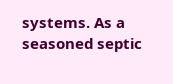systems. As a seasoned septic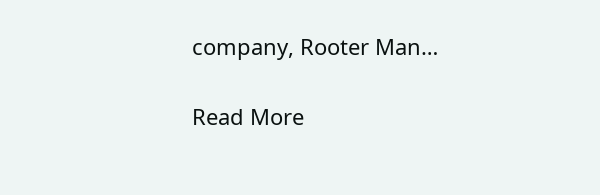company, Rooter Man…

Read More